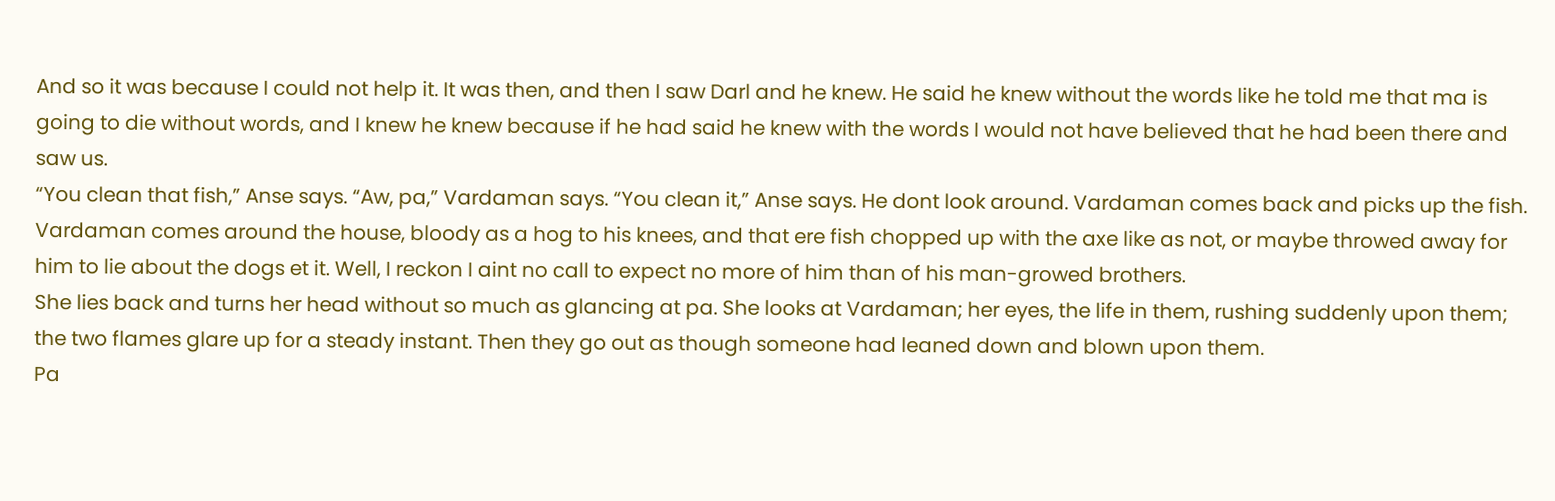And so it was because I could not help it. It was then, and then I saw Darl and he knew. He said he knew without the words like he told me that ma is going to die without words, and I knew he knew because if he had said he knew with the words I would not have believed that he had been there and saw us.
“You clean that fish,” Anse says. “Aw, pa,” Vardaman says. “You clean it,” Anse says. He dont look around. Vardaman comes back and picks up the fish.
Vardaman comes around the house, bloody as a hog to his knees, and that ere fish chopped up with the axe like as not, or maybe throwed away for him to lie about the dogs et it. Well, I reckon I aint no call to expect no more of him than of his man-growed brothers.
She lies back and turns her head without so much as glancing at pa. She looks at Vardaman; her eyes, the life in them, rushing suddenly upon them; the two flames glare up for a steady instant. Then they go out as though someone had leaned down and blown upon them.
Pa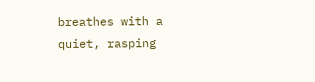breathes with a quiet, rasping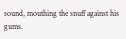sound, mouthing the snuff against his gums.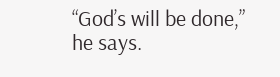“God’s will be done,” he says.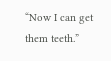“Now I can get them teeth.”